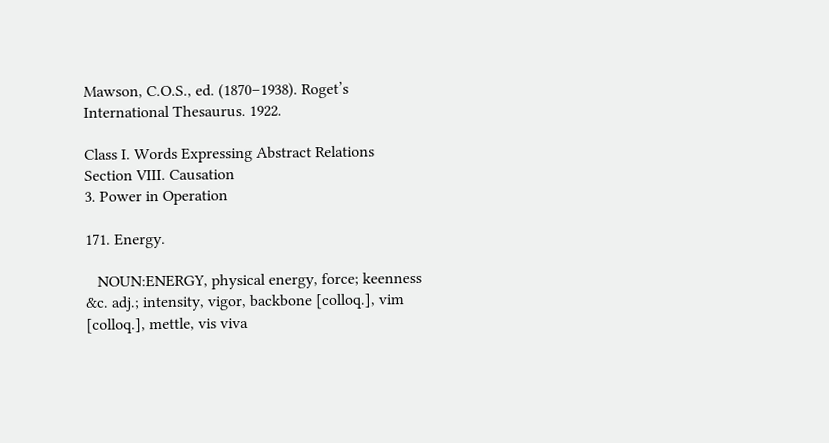Mawson, C.O.S., ed. (1870–1938). Roget’s International Thesaurus. 1922.

Class I. Words Expressing Abstract Relations
Section VIII. Causation
3. Power in Operation

171. Energy.

   NOUN:ENERGY, physical energy, force; keenness &c. adj.; intensity, vigor, backbone [colloq.], vim [colloq.], mettle, vis viva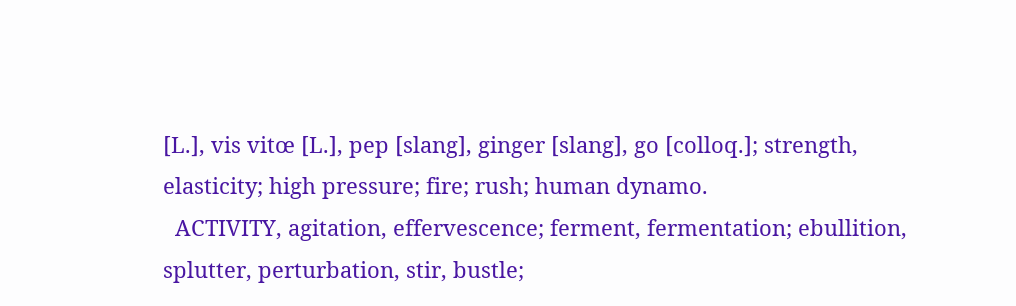[L.], vis vitœ [L.], pep [slang], ginger [slang], go [colloq.]; strength, elasticity; high pressure; fire; rush; human dynamo.
  ACTIVITY, agitation, effervescence; ferment, fermentation; ebullition, splutter, perturbation, stir, bustle;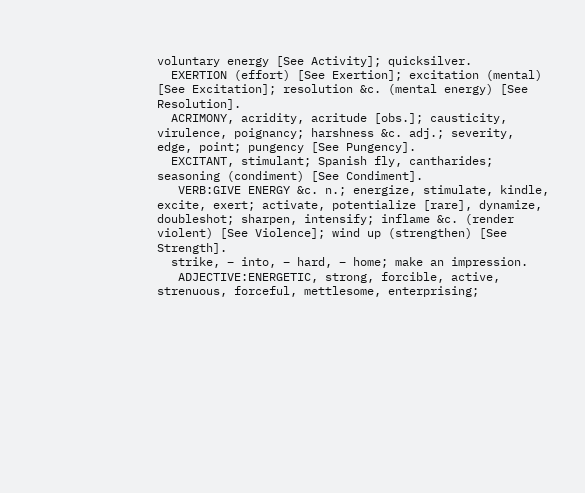voluntary energy [See Activity]; quicksilver.
  EXERTION (effort) [See Exertion]; excitation (mental) [See Excitation]; resolution &c. (mental energy) [See Resolution].
  ACRIMONY, acridity, acritude [obs.]; causticity, virulence, poignancy; harshness &c. adj.; severity, edge, point; pungency [See Pungency].
  EXCITANT, stimulant; Spanish fly, cantharides; seasoning (condiment) [See Condiment].
   VERB:GIVE ENERGY &c. n.; energize, stimulate, kindle, excite, exert; activate, potentialize [rare], dynamize, doubleshot; sharpen, intensify; inflame &c. (render violent) [See Violence]; wind up (strengthen) [See Strength].
  strike, – into, – hard, – home; make an impression.
   ADJECTIVE:ENERGETIC, strong, forcible, active, strenuous, forceful, mettlesome, enterprising;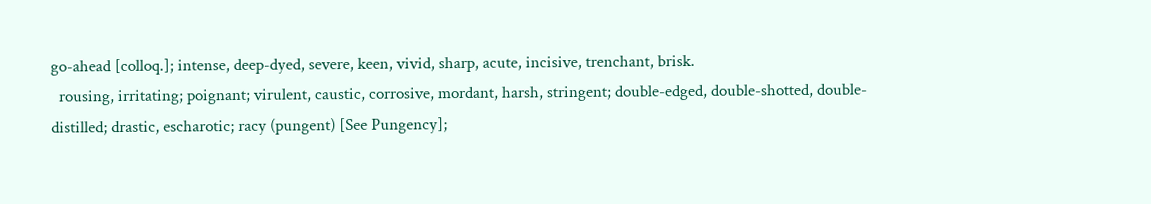go-ahead [colloq.]; intense, deep-dyed, severe, keen, vivid, sharp, acute, incisive, trenchant, brisk.
  rousing, irritating; poignant; virulent, caustic, corrosive, mordant, harsh, stringent; double-edged, double-shotted, double-distilled; drastic, escharotic; racy (pungent) [See Pungency];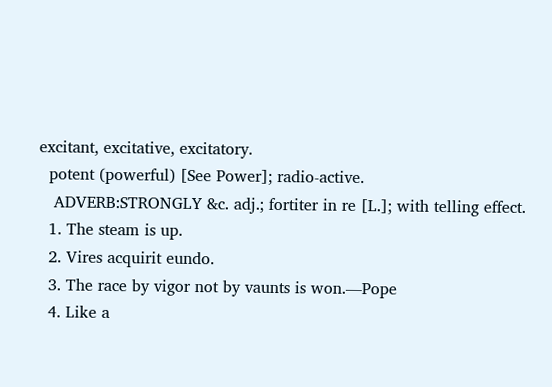excitant, excitative, excitatory.
  potent (powerful) [See Power]; radio-active.
   ADVERB:STRONGLY &c. adj.; fortiter in re [L.]; with telling effect.
  1. The steam is up.
  2. Vires acquirit eundo.
  3. The race by vigor not by vaunts is won.—Pope
  4. Like a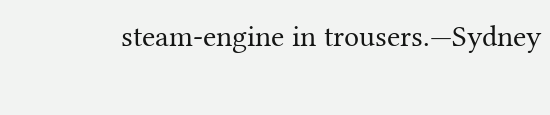steam-engine in trousers.—Sydney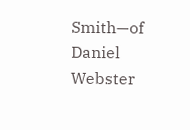Smith—of Daniel Webster